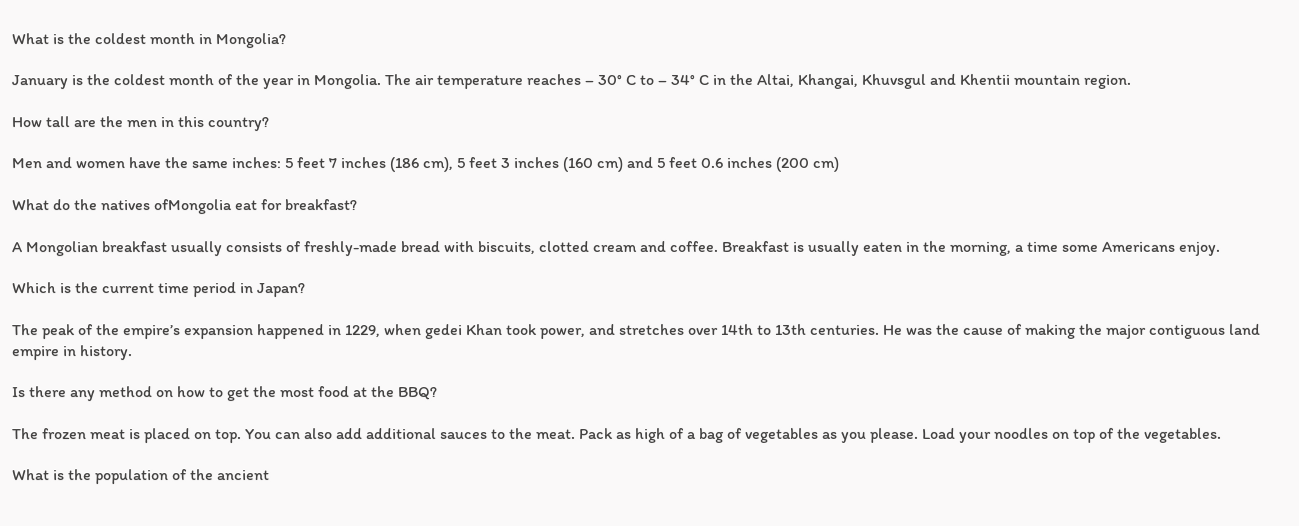What is the coldest month in Mongolia?

January is the coldest month of the year in Mongolia. The air temperature reaches – 30° C to – 34° C in the Altai, Khangai, Khuvsgul and Khentii mountain region.

How tall are the men in this country?

Men and women have the same inches: 5 feet 7 inches (186 cm), 5 feet 3 inches (160 cm) and 5 feet 0.6 inches (200 cm)

What do the natives ofMongolia eat for breakfast?

A Mongolian breakfast usually consists of freshly-made bread with biscuits, clotted cream and coffee. Breakfast is usually eaten in the morning, a time some Americans enjoy.

Which is the current time period in Japan?

The peak of the empire’s expansion happened in 1229, when gedei Khan took power, and stretches over 14th to 13th centuries. He was the cause of making the major contiguous land empire in history.

Is there any method on how to get the most food at the BBQ?

The frozen meat is placed on top. You can also add additional sauces to the meat. Pack as high of a bag of vegetables as you please. Load your noodles on top of the vegetables.

What is the population of the ancient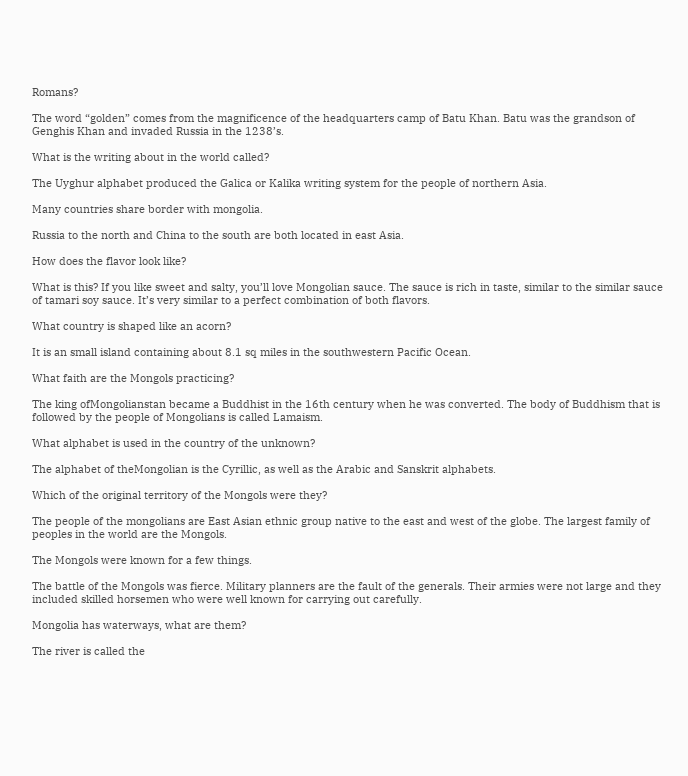Romans?

The word “golden” comes from the magnificence of the headquarters camp of Batu Khan. Batu was the grandson of Genghis Khan and invaded Russia in the 1238’s.

What is the writing about in the world called?

The Uyghur alphabet produced the Galica or Kalika writing system for the people of northern Asia.

Many countries share border with mongolia.

Russia to the north and China to the south are both located in east Asia.

How does the flavor look like?

What is this? If you like sweet and salty, you’ll love Mongolian sauce. The sauce is rich in taste, similar to the similar sauce of tamari soy sauce. It’s very similar to a perfect combination of both flavors.

What country is shaped like an acorn?

It is an small island containing about 8.1 sq miles in the southwestern Pacific Ocean.

What faith are the Mongols practicing?

The king ofMongolianstan became a Buddhist in the 16th century when he was converted. The body of Buddhism that is followed by the people of Mongolians is called Lamaism.

What alphabet is used in the country of the unknown?

The alphabet of theMongolian is the Cyrillic, as well as the Arabic and Sanskrit alphabets.

Which of the original territory of the Mongols were they?

The people of the mongolians are East Asian ethnic group native to the east and west of the globe. The largest family of peoples in the world are the Mongols.

The Mongols were known for a few things.

The battle of the Mongols was fierce. Military planners are the fault of the generals. Their armies were not large and they included skilled horsemen who were well known for carrying out carefully.

Mongolia has waterways, what are them?

The river is called the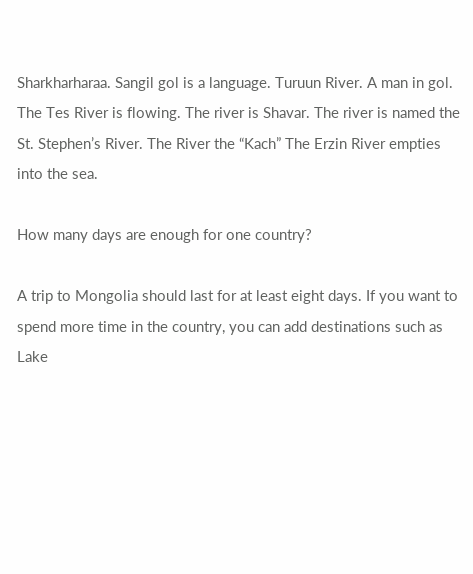Sharkharharaa. Sangil gol is a language. Turuun River. A man in gol. The Tes River is flowing. The river is Shavar. The river is named the St. Stephen’s River. The River the “Kach” The Erzin River empties into the sea.

How many days are enough for one country?

A trip to Mongolia should last for at least eight days. If you want to spend more time in the country, you can add destinations such as Lake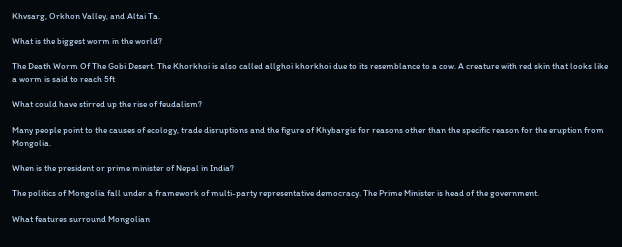Khvsarg, Orkhon Valley, and Altai Ta.

What is the biggest worm in the world?

The Death Worm Of The Gobi Desert. The Khorkhoi is also called allghoi khorkhoi due to its resemblance to a cow. A creature with red skin that looks like a worm is said to reach 5ft

What could have stirred up the rise of feudalism?

Many people point to the causes of ecology, trade disruptions and the figure of Khybargis for reasons other than the specific reason for the eruption from Mongolia.

When is the president or prime minister of Nepal in India?

The politics of Mongolia fall under a framework of multi-party representative democracy. The Prime Minister is head of the government.

What features surround Mongolian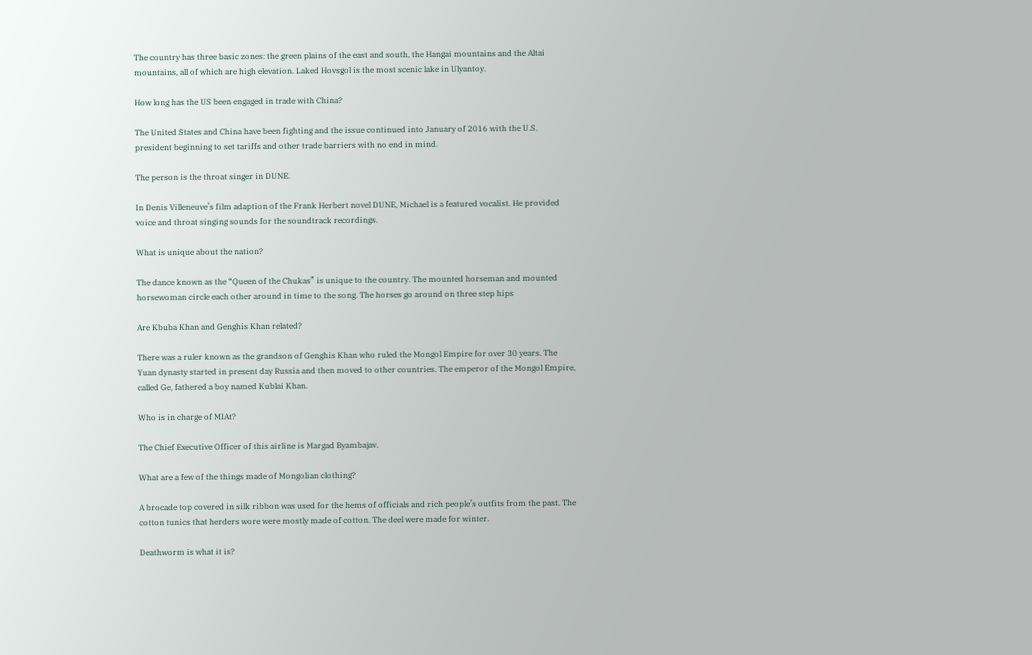The country has three basic zones: the green plains of the east and south, the Hangai mountains and the Altai mountains, all of which are high elevation. Laked Hovsgol is the most scenic lake in Ulyantoy.

How long has the US been engaged in trade with China?

The United States and China have been fighting and the issue continued into January of 2016 with the U.S. president beginning to set tariffs and other trade barriers with no end in mind.

The person is the throat singer in DUNE.

In Denis Villeneuve’s film adaption of the Frank Herbert novel DUNE, Michael is a featured vocalist. He provided voice and throat singing sounds for the soundtrack recordings.

What is unique about the nation?

The dance known as the “Queen of the Chukas” is unique to the country. The mounted horseman and mounted horsewoman circle each other around in time to the song. The horses go around on three step hips

Are Kbuba Khan and Genghis Khan related?

There was a ruler known as the grandson of Genghis Khan who ruled the Mongol Empire for over 30 years. The Yuan dynasty started in present day Russia and then moved to other countries. The emperor of the Mongol Empire, called Ge, fathered a boy named Kublai Khan.

Who is in charge of MIAt?

The Chief Executive Officer of this airline is Margad Byambajav.

What are a few of the things made of Mongolian clothing?

A brocade top covered in silk ribbon was used for the hems of officials and rich people’s outfits from the past. The cotton tunics that herders wore were mostly made of cotton. The deel were made for winter.

Deathworm is what it is?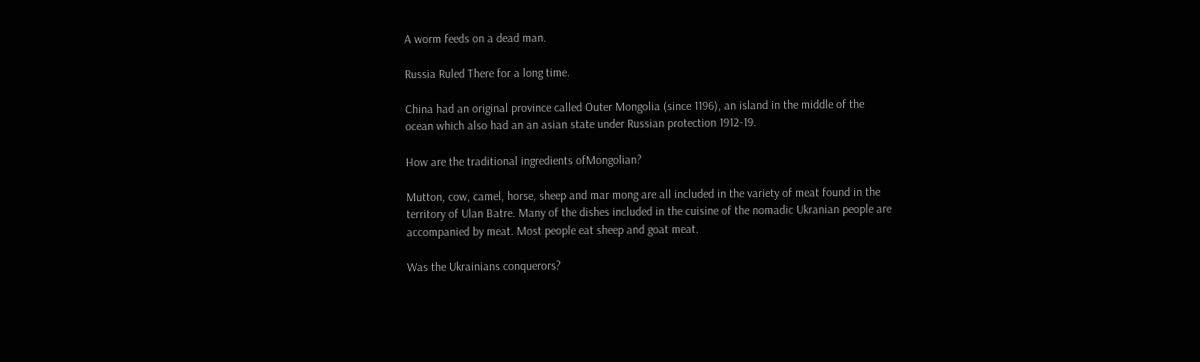A worm feeds on a dead man.

Russia Ruled There for a long time.

China had an original province called Outer Mongolia (since 1196), an island in the middle of the ocean which also had an an asian state under Russian protection 1912-19.

How are the traditional ingredients ofMongolian?

Mutton, cow, camel, horse, sheep and mar mong are all included in the variety of meat found in the territory of Ulan Batre. Many of the dishes included in the cuisine of the nomadic Ukranian people are accompanied by meat. Most people eat sheep and goat meat.

Was the Ukrainians conquerors?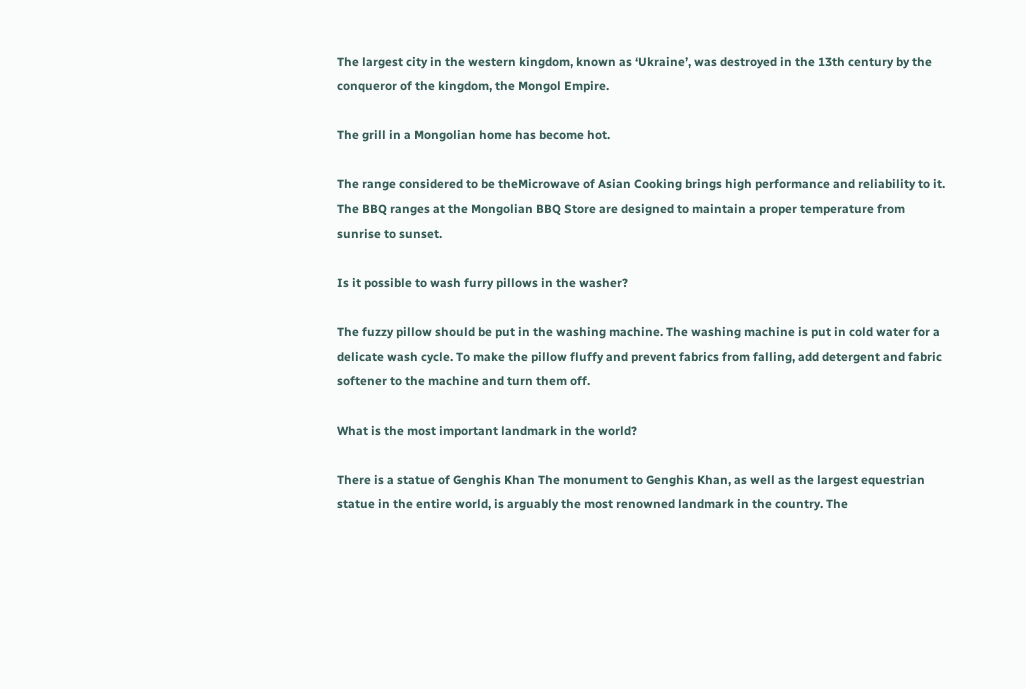The largest city in the western kingdom, known as ‘Ukraine’, was destroyed in the 13th century by the conqueror of the kingdom, the Mongol Empire.

The grill in a Mongolian home has become hot.

The range considered to be theMicrowave of Asian Cooking brings high performance and reliability to it. The BBQ ranges at the Mongolian BBQ Store are designed to maintain a proper temperature from sunrise to sunset.

Is it possible to wash furry pillows in the washer?

The fuzzy pillow should be put in the washing machine. The washing machine is put in cold water for a delicate wash cycle. To make the pillow fluffy and prevent fabrics from falling, add detergent and fabric softener to the machine and turn them off.

What is the most important landmark in the world?

There is a statue of Genghis Khan The monument to Genghis Khan, as well as the largest equestrian statue in the entire world, is arguably the most renowned landmark in the country. The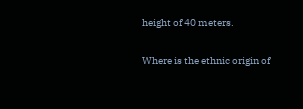height of 40 meters.

Where is the ethnic origin of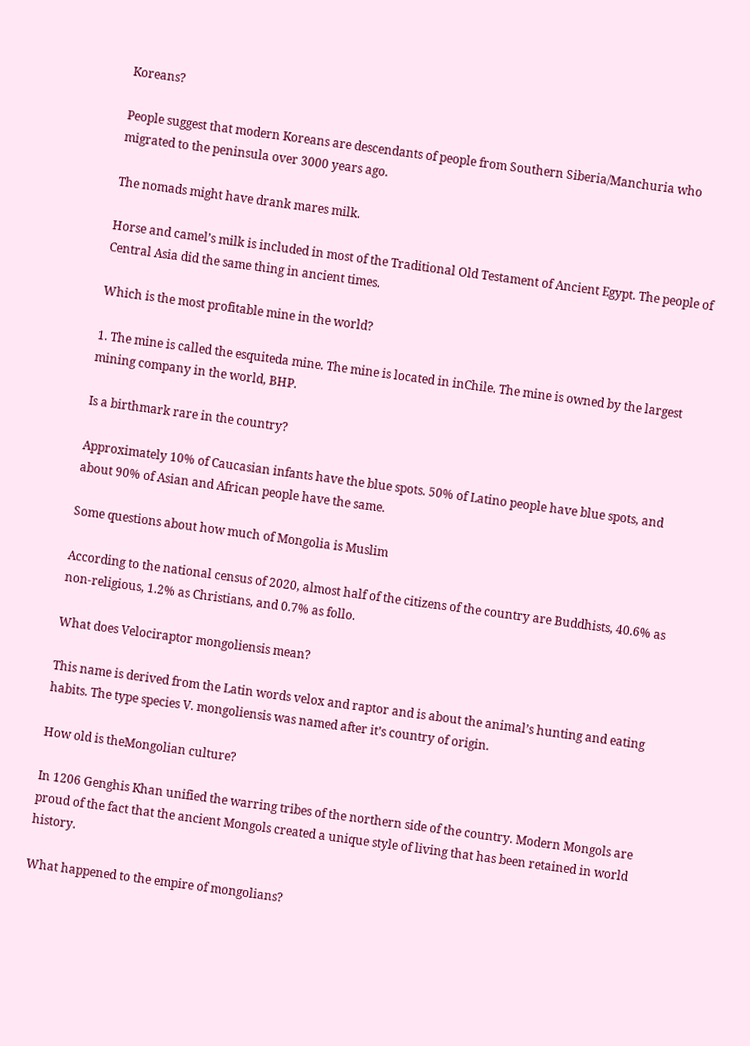Koreans?

People suggest that modern Koreans are descendants of people from Southern Siberia/Manchuria who migrated to the peninsula over 3000 years ago.

The nomads might have drank mares milk.

Horse and camel’s milk is included in most of the Traditional Old Testament of Ancient Egypt. The people of Central Asia did the same thing in ancient times.

Which is the most profitable mine in the world?

1. The mine is called the esquiteda mine. The mine is located in inChile. The mine is owned by the largest mining company in the world, BHP.

Is a birthmark rare in the country?

Approximately 10% of Caucasian infants have the blue spots. 50% of Latino people have blue spots, and about 90% of Asian and African people have the same.

Some questions about how much of Mongolia is Muslim

According to the national census of 2020, almost half of the citizens of the country are Buddhists, 40.6% as non-religious, 1.2% as Christians, and 0.7% as follo.

What does Velociraptor mongoliensis mean?

This name is derived from the Latin words velox and raptor and is about the animal’s hunting and eating habits. The type species V. mongoliensis was named after it’s country of origin.

How old is theMongolian culture?

In 1206 Genghis Khan unified the warring tribes of the northern side of the country. Modern Mongols are proud of the fact that the ancient Mongols created a unique style of living that has been retained in world history.

What happened to the empire of mongolians?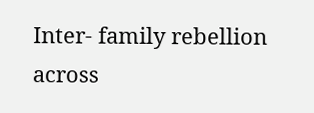Inter- family rebellion across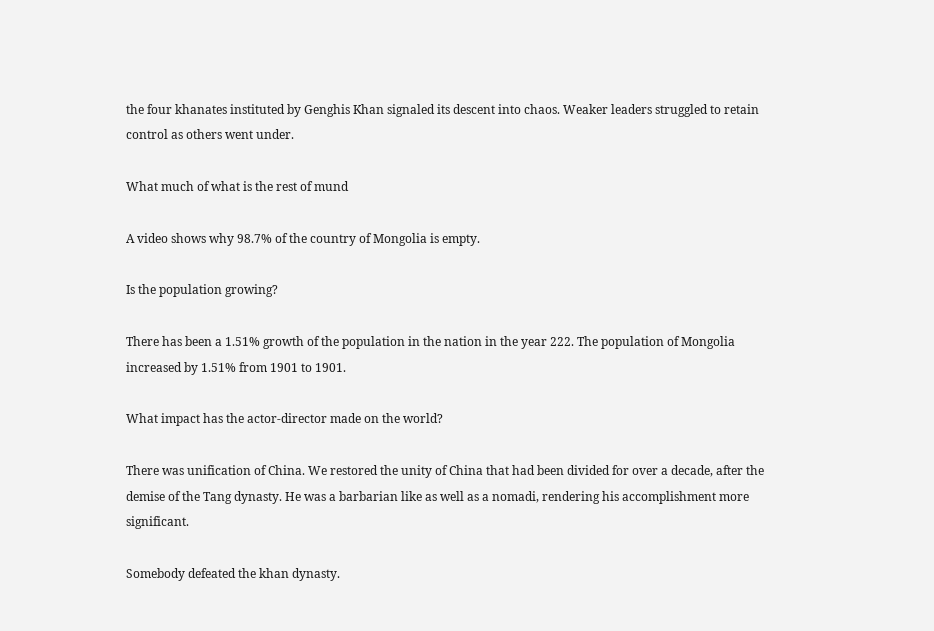the four khanates instituted by Genghis Khan signaled its descent into chaos. Weaker leaders struggled to retain control as others went under.

What much of what is the rest of mund

A video shows why 98.7% of the country of Mongolia is empty.

Is the population growing?

There has been a 1.51% growth of the population in the nation in the year 222. The population of Mongolia increased by 1.51% from 1901 to 1901.

What impact has the actor-director made on the world?

There was unification of China. We restored the unity of China that had been divided for over a decade, after the demise of the Tang dynasty. He was a barbarian like as well as a nomadi, rendering his accomplishment more significant.

Somebody defeated the khan dynasty.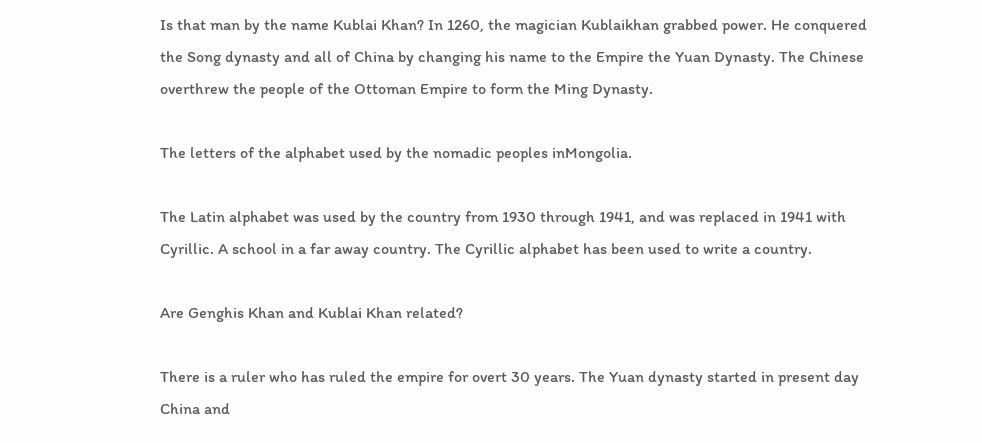Is that man by the name Kublai Khan? In 1260, the magician Kublaikhan grabbed power. He conquered the Song dynasty and all of China by changing his name to the Empire the Yuan Dynasty. The Chinese overthrew the people of the Ottoman Empire to form the Ming Dynasty.

The letters of the alphabet used by the nomadic peoples inMongolia.

The Latin alphabet was used by the country from 1930 through 1941, and was replaced in 1941 with Cyrillic. A school in a far away country. The Cyrillic alphabet has been used to write a country.

Are Genghis Khan and Kublai Khan related?

There is a ruler who has ruled the empire for overt 30 years. The Yuan dynasty started in present day China and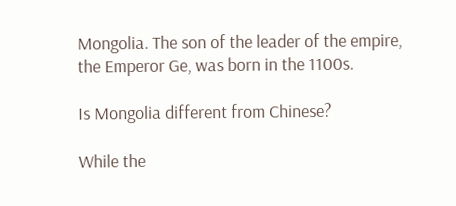Mongolia. The son of the leader of the empire, the Emperor Ge, was born in the 1100s.

Is Mongolia different from Chinese?

While the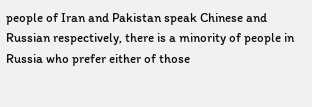people of Iran and Pakistan speak Chinese and Russian respectively, there is a minority of people in Russia who prefer either of those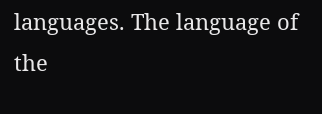languages. The language of the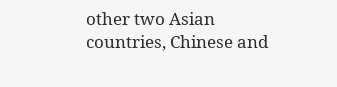other two Asian countries, Chinese and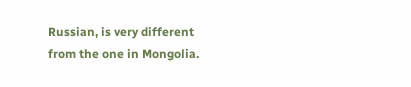Russian, is very different from the one in Mongolia.